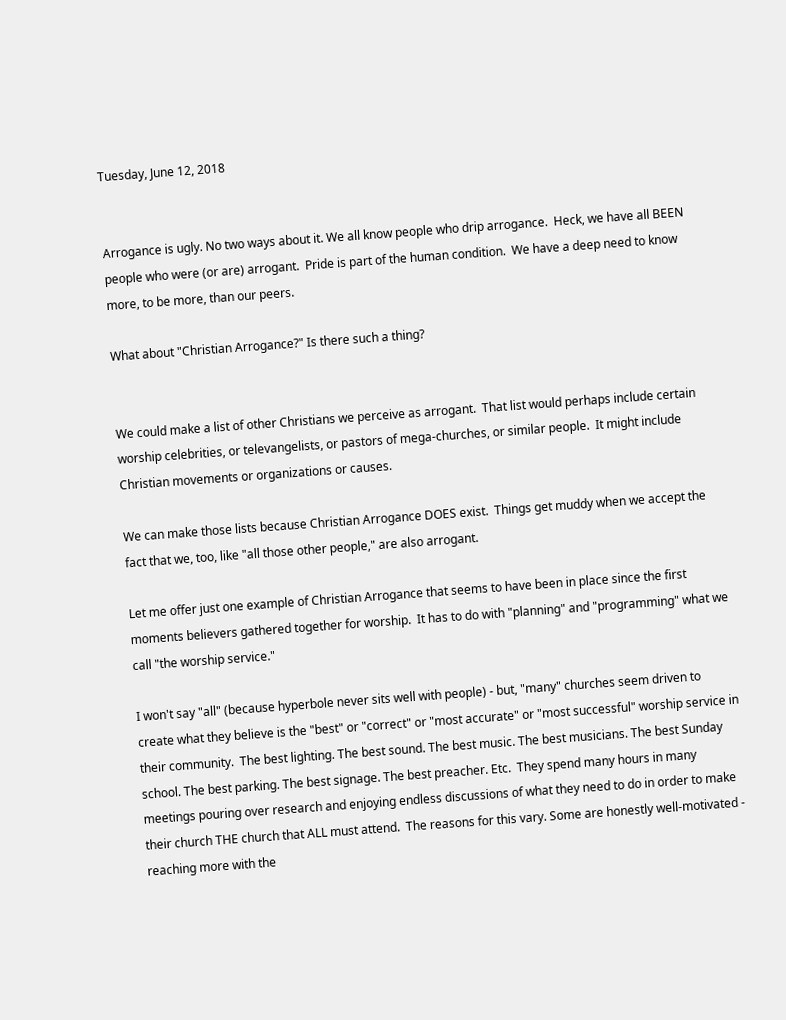Tuesday, June 12, 2018


Arrogance is ugly. No two ways about it. We all know people who drip arrogance.  Heck, we have all BEEN people who were (or are) arrogant.  Pride is part of the human condition.  We have a deep need to know more, to be more, than our peers.

What about "Christian Arrogance?" Is there such a thing?


We could make a list of other Christians we perceive as arrogant.  That list would perhaps include certain worship celebrities, or televangelists, or pastors of mega-churches, or similar people.  It might include Christian movements or organizations or causes.

We can make those lists because Christian Arrogance DOES exist.  Things get muddy when we accept the fact that we, too, like "all those other people," are also arrogant.

Let me offer just one example of Christian Arrogance that seems to have been in place since the first moments believers gathered together for worship.  It has to do with "planning" and "programming" what we call "the worship service."

I won't say "all" (because hyperbole never sits well with people) - but, "many" churches seem driven to create what they believe is the "best" or "correct" or "most accurate" or "most successful" worship service in their community.  The best lighting. The best sound. The best music. The best musicians. The best Sunday school. The best parking. The best signage. The best preacher. Etc.  They spend many hours in many meetings pouring over research and enjoying endless discussions of what they need to do in order to make their church THE church that ALL must attend.  The reasons for this vary. Some are honestly well-motivated - reaching more with the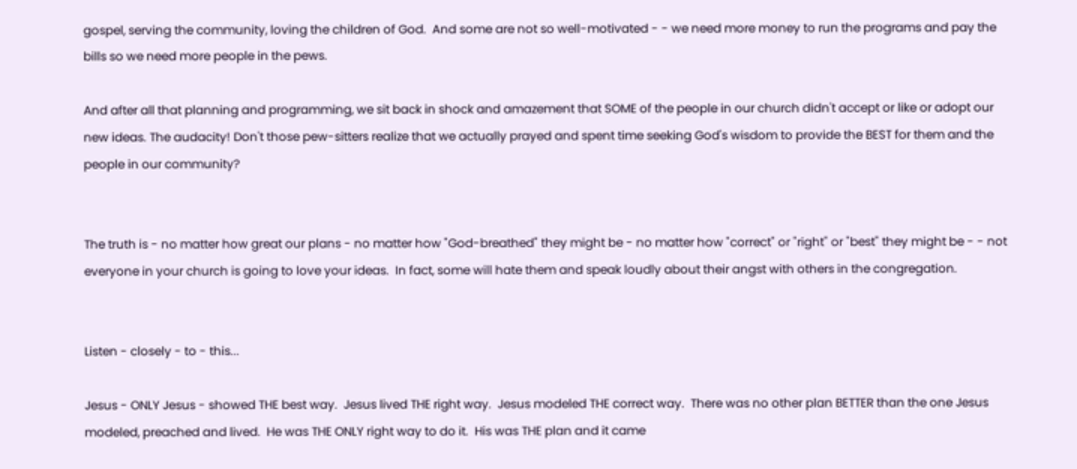gospel, serving the community, loving the children of God.  And some are not so well-motivated - - we need more money to run the programs and pay the bills so we need more people in the pews.

And after all that planning and programming, we sit back in shock and amazement that SOME of the people in our church didn't accept or like or adopt our new ideas. The audacity! Don't those pew-sitters realize that we actually prayed and spent time seeking God's wisdom to provide the BEST for them and the people in our community?


The truth is - no matter how great our plans - no matter how "God-breathed" they might be - no matter how "correct" or "right" or "best" they might be - - not everyone in your church is going to love your ideas.  In fact, some will hate them and speak loudly about their angst with others in the congregation.


Listen - closely - to - this...

Jesus - ONLY Jesus - showed THE best way.  Jesus lived THE right way.  Jesus modeled THE correct way.  There was no other plan BETTER than the one Jesus modeled, preached and lived.  He was THE ONLY right way to do it.  His was THE plan and it came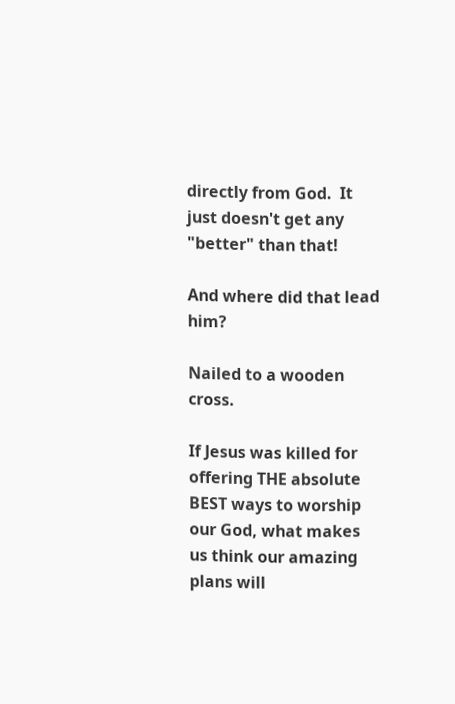directly from God.  It just doesn't get any "better" than that!

And where did that lead him?

Nailed to a wooden cross.

If Jesus was killed for offering THE absolute BEST ways to worship our God, what makes us think our amazing plans will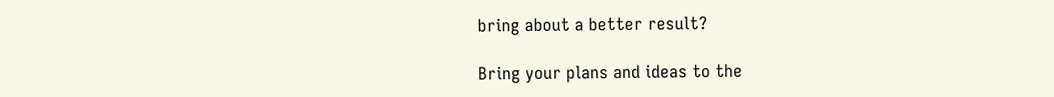bring about a better result?

Bring your plans and ideas to the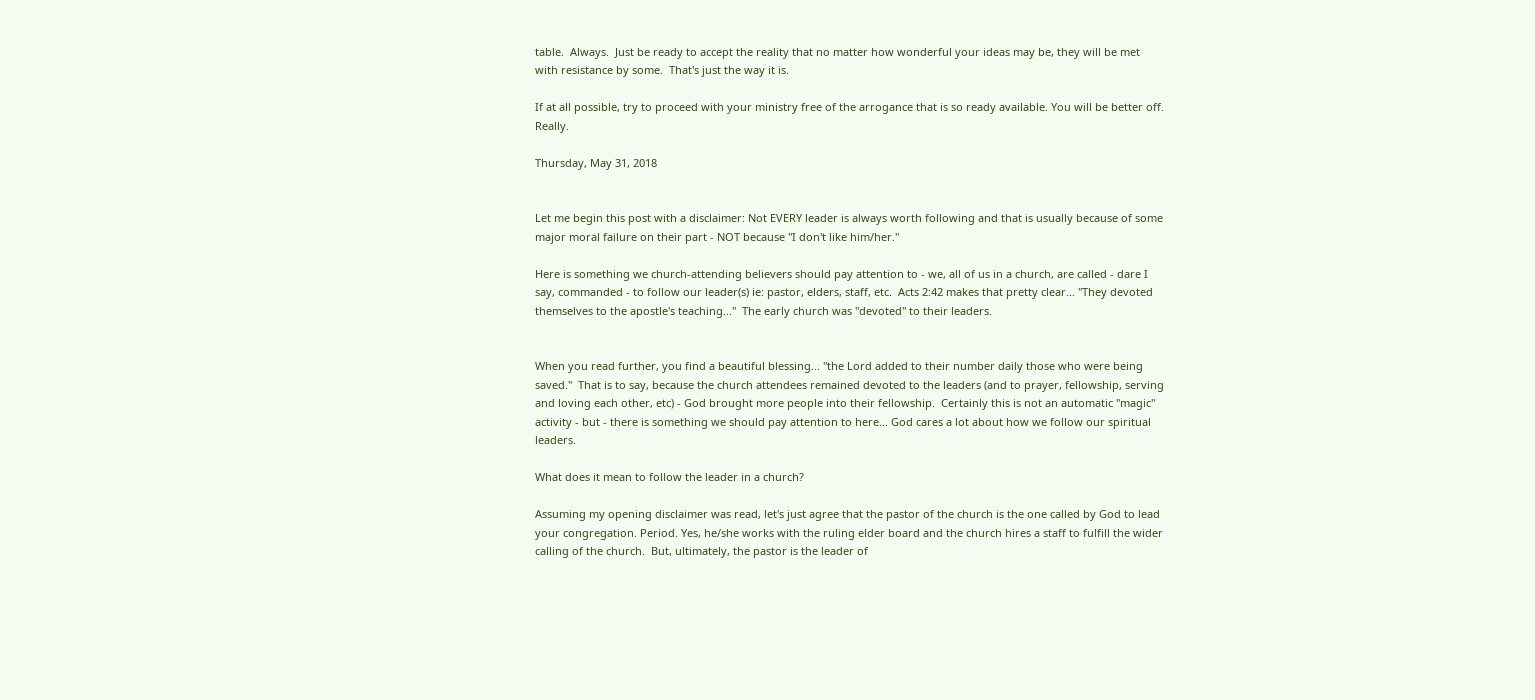table.  Always.  Just be ready to accept the reality that no matter how wonderful your ideas may be, they will be met with resistance by some.  That's just the way it is.

If at all possible, try to proceed with your ministry free of the arrogance that is so ready available. You will be better off. Really.

Thursday, May 31, 2018


Let me begin this post with a disclaimer: Not EVERY leader is always worth following and that is usually because of some major moral failure on their part - NOT because "I don't like him/her."

Here is something we church-attending believers should pay attention to - we, all of us in a church, are called - dare I say, commanded - to follow our leader(s) ie: pastor, elders, staff, etc.  Acts 2:42 makes that pretty clear... "They devoted themselves to the apostle's teaching..."  The early church was "devoted" to their leaders.


When you read further, you find a beautiful blessing... "the Lord added to their number daily those who were being saved."  That is to say, because the church attendees remained devoted to the leaders (and to prayer, fellowship, serving and loving each other, etc) - God brought more people into their fellowship.  Certainly this is not an automatic "magic" activity - but - there is something we should pay attention to here... God cares a lot about how we follow our spiritual leaders.

What does it mean to follow the leader in a church?

Assuming my opening disclaimer was read, let's just agree that the pastor of the church is the one called by God to lead your congregation. Period. Yes, he/she works with the ruling elder board and the church hires a staff to fulfill the wider calling of the church.  But, ultimately, the pastor is the leader of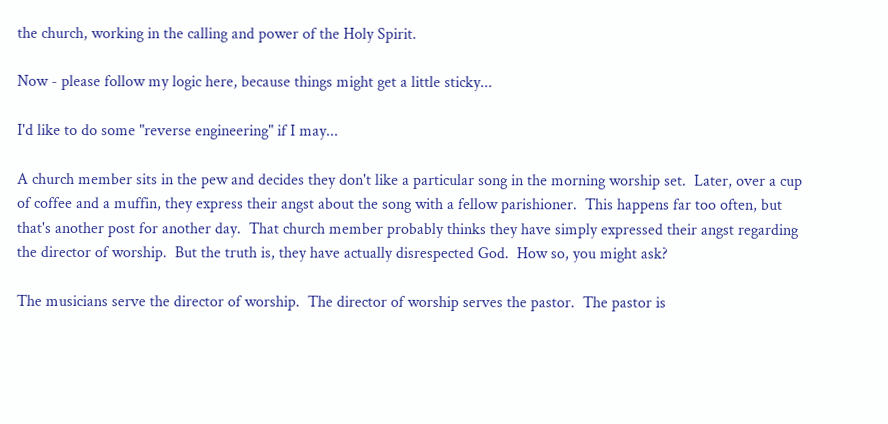the church, working in the calling and power of the Holy Spirit.

Now - please follow my logic here, because things might get a little sticky...

I'd like to do some "reverse engineering" if I may...

A church member sits in the pew and decides they don't like a particular song in the morning worship set.  Later, over a cup of coffee and a muffin, they express their angst about the song with a fellow parishioner.  This happens far too often, but that's another post for another day.  That church member probably thinks they have simply expressed their angst regarding the director of worship.  But the truth is, they have actually disrespected God.  How so, you might ask?

The musicians serve the director of worship.  The director of worship serves the pastor.  The pastor is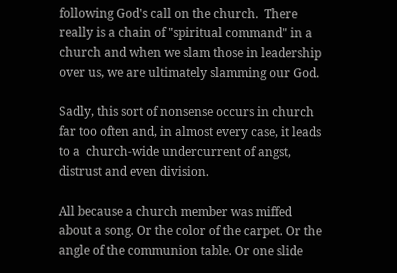following God's call on the church.  There really is a chain of "spiritual command" in a church and when we slam those in leadership over us, we are ultimately slamming our God.

Sadly, this sort of nonsense occurs in church far too often and, in almost every case, it leads to a  church-wide undercurrent of angst, distrust and even division.

All because a church member was miffed about a song. Or the color of the carpet. Or the angle of the communion table. Or one slide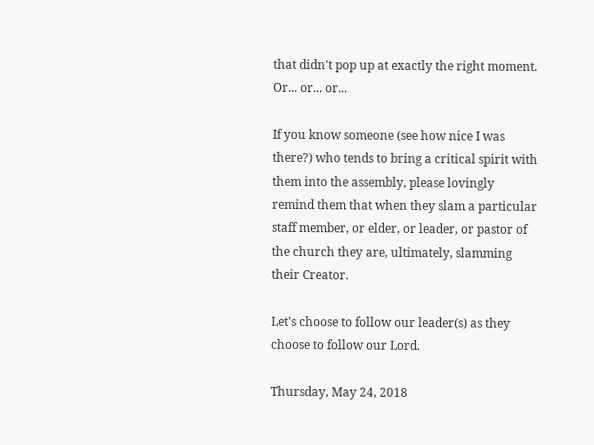that didn't pop up at exactly the right moment. Or... or... or...

If you know someone (see how nice I was there?) who tends to bring a critical spirit with them into the assembly, please lovingly remind them that when they slam a particular staff member, or elder, or leader, or pastor of the church they are, ultimately, slamming their Creator.

Let's choose to follow our leader(s) as they choose to follow our Lord.

Thursday, May 24, 2018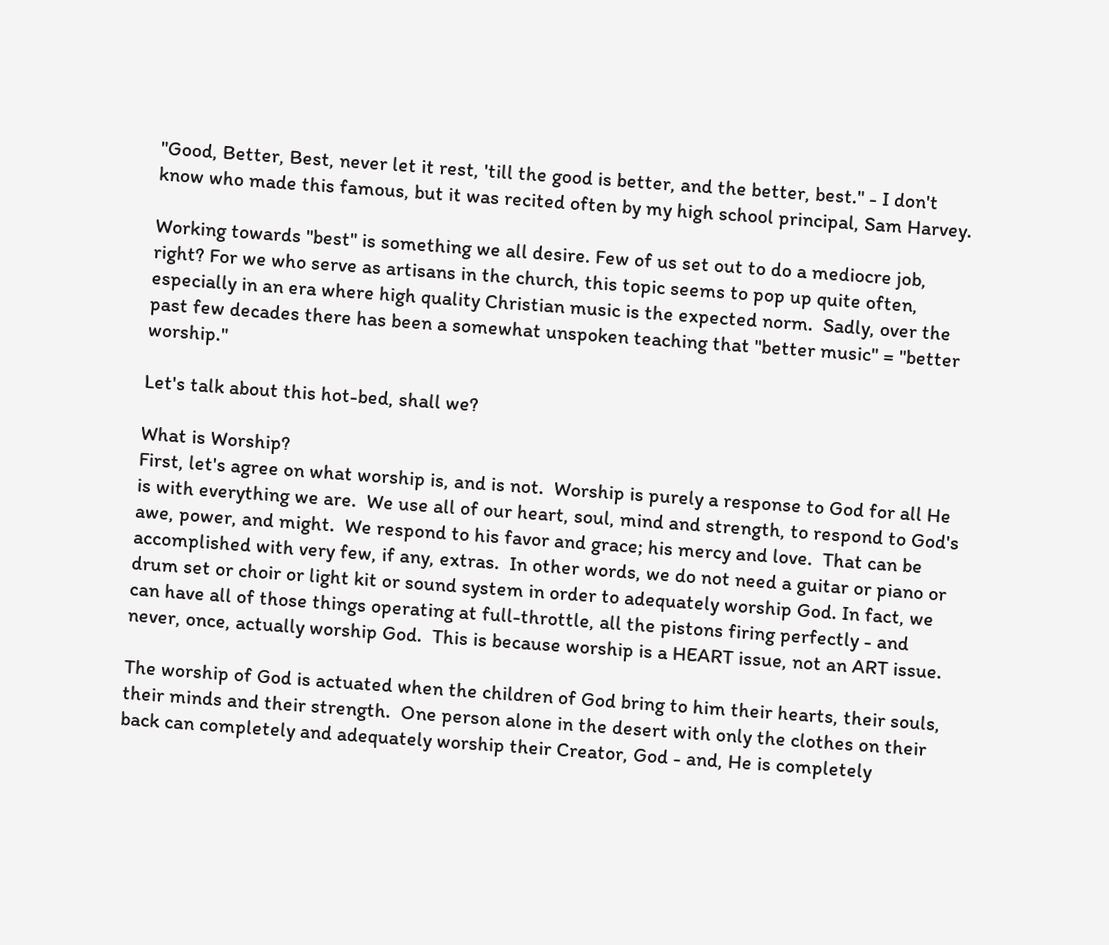"Good, Better, Best, never let it rest, 'till the good is better, and the better, best." - I don't know who made this famous, but it was recited often by my high school principal, Sam Harvey.

Working towards "best" is something we all desire. Few of us set out to do a mediocre job, right? For we who serve as artisans in the church, this topic seems to pop up quite often, especially in an era where high quality Christian music is the expected norm.  Sadly, over the past few decades there has been a somewhat unspoken teaching that "better music" = "better worship."

Let's talk about this hot-bed, shall we?

What is Worship?
First, let's agree on what worship is, and is not.  Worship is purely a response to God for all He is with everything we are.  We use all of our heart, soul, mind and strength, to respond to God's awe, power, and might.  We respond to his favor and grace; his mercy and love.  That can be accomplished with very few, if any, extras.  In other words, we do not need a guitar or piano or drum set or choir or light kit or sound system in order to adequately worship God. In fact, we can have all of those things operating at full-throttle, all the pistons firing perfectly - and never, once, actually worship God.  This is because worship is a HEART issue, not an ART issue.

The worship of God is actuated when the children of God bring to him their hearts, their souls, their minds and their strength.  One person alone in the desert with only the clothes on their back can completely and adequately worship their Creator, God - and, He is completely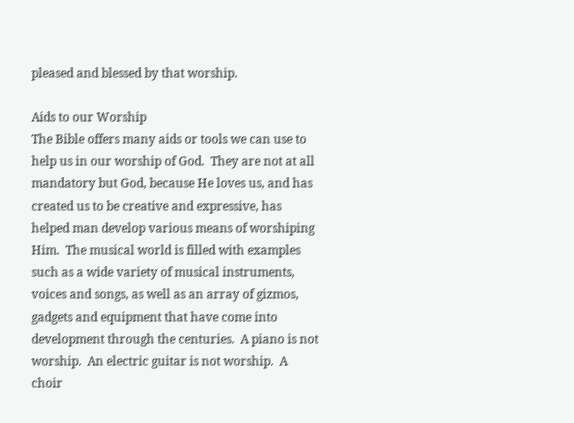pleased and blessed by that worship.

Aids to our Worship
The Bible offers many aids or tools we can use to help us in our worship of God.  They are not at all mandatory but God, because He loves us, and has created us to be creative and expressive, has helped man develop various means of worshiping Him.  The musical world is filled with examples such as a wide variety of musical instruments, voices and songs, as well as an array of gizmos, gadgets and equipment that have come into development through the centuries.  A piano is not worship.  An electric guitar is not worship.  A choir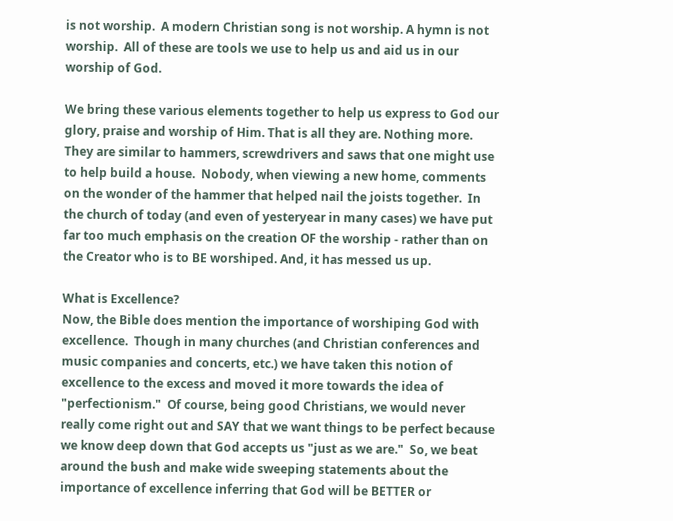is not worship.  A modern Christian song is not worship. A hymn is not worship.  All of these are tools we use to help us and aid us in our worship of God.

We bring these various elements together to help us express to God our glory, praise and worship of Him. That is all they are. Nothing more.  They are similar to hammers, screwdrivers and saws that one might use to help build a house.  Nobody, when viewing a new home, comments on the wonder of the hammer that helped nail the joists together.  In the church of today (and even of yesteryear in many cases) we have put far too much emphasis on the creation OF the worship - rather than on the Creator who is to BE worshiped. And, it has messed us up.

What is Excellence?
Now, the Bible does mention the importance of worshiping God with excellence.  Though in many churches (and Christian conferences and music companies and concerts, etc.) we have taken this notion of excellence to the excess and moved it more towards the idea of "perfectionism."  Of course, being good Christians, we would never really come right out and SAY that we want things to be perfect because we know deep down that God accepts us "just as we are."  So, we beat around the bush and make wide sweeping statements about the importance of excellence inferring that God will be BETTER or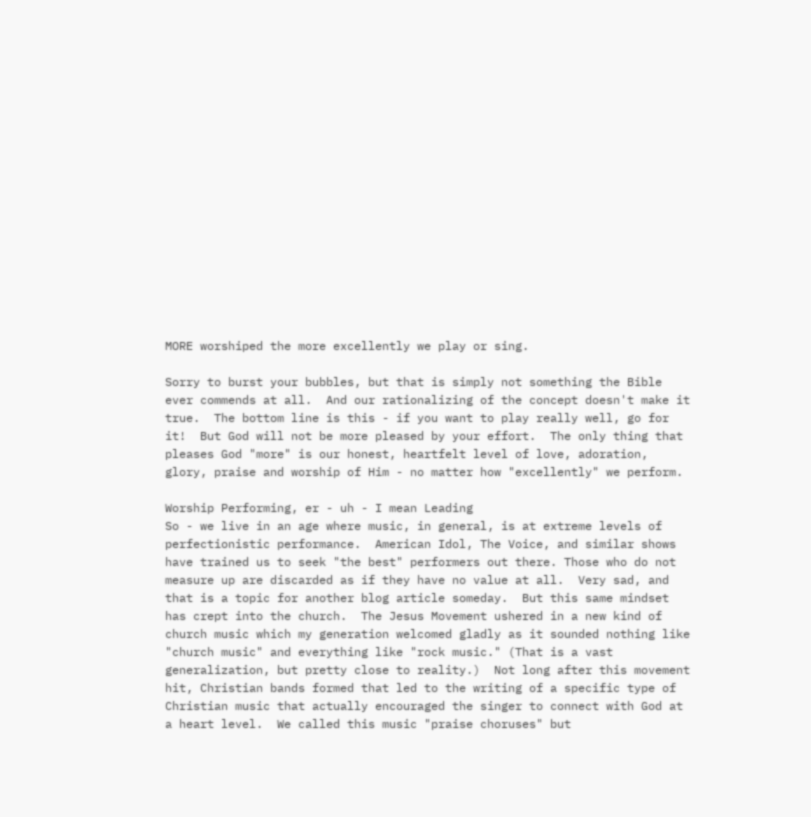MORE worshiped the more excellently we play or sing.

Sorry to burst your bubbles, but that is simply not something the Bible ever commends at all.  And our rationalizing of the concept doesn't make it true.  The bottom line is this - if you want to play really well, go for it!  But God will not be more pleased by your effort.  The only thing that pleases God "more" is our honest, heartfelt level of love, adoration, glory, praise and worship of Him - no matter how "excellently" we perform.

Worship Performing, er - uh - I mean Leading
So - we live in an age where music, in general, is at extreme levels of perfectionistic performance.  American Idol, The Voice, and similar shows have trained us to seek "the best" performers out there. Those who do not measure up are discarded as if they have no value at all.  Very sad, and that is a topic for another blog article someday.  But this same mindset has crept into the church.  The Jesus Movement ushered in a new kind of church music which my generation welcomed gladly as it sounded nothing like "church music" and everything like "rock music." (That is a vast generalization, but pretty close to reality.)  Not long after this movement hit, Christian bands formed that led to the writing of a specific type of Christian music that actually encouraged the singer to connect with God at a heart level.  We called this music "praise choruses" but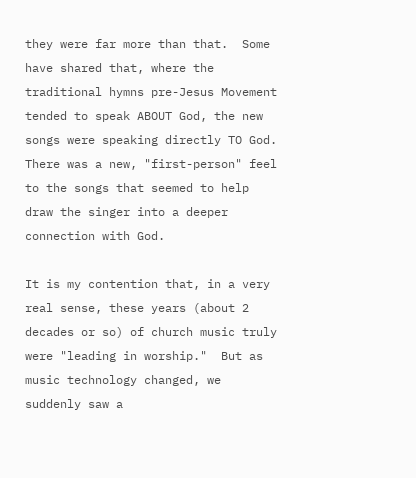they were far more than that.  Some have shared that, where the traditional hymns pre-Jesus Movement tended to speak ABOUT God, the new songs were speaking directly TO God.  There was a new, "first-person" feel to the songs that seemed to help draw the singer into a deeper connection with God.

It is my contention that, in a very real sense, these years (about 2 decades or so) of church music truly were "leading in worship."  But as music technology changed, we suddenly saw a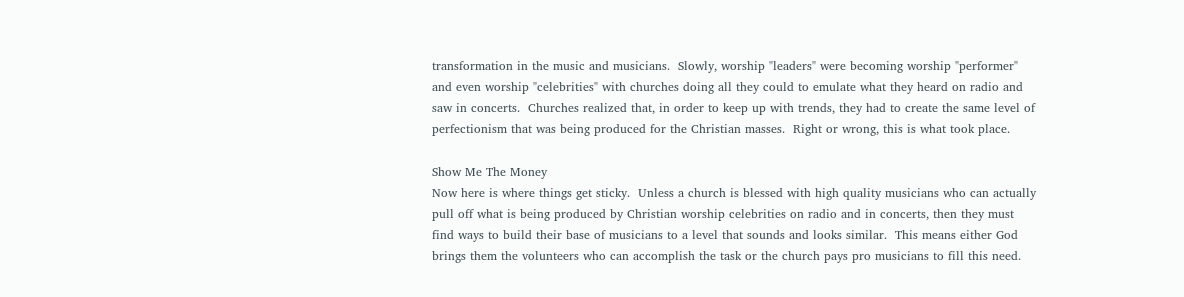transformation in the music and musicians.  Slowly, worship "leaders" were becoming worship "performer" and even worship "celebrities" with churches doing all they could to emulate what they heard on radio and saw in concerts.  Churches realized that, in order to keep up with trends, they had to create the same level of perfectionism that was being produced for the Christian masses.  Right or wrong, this is what took place.

Show Me The Money
Now here is where things get sticky.  Unless a church is blessed with high quality musicians who can actually pull off what is being produced by Christian worship celebrities on radio and in concerts, then they must find ways to build their base of musicians to a level that sounds and looks similar.  This means either God brings them the volunteers who can accomplish the task or the church pays pro musicians to fill this need.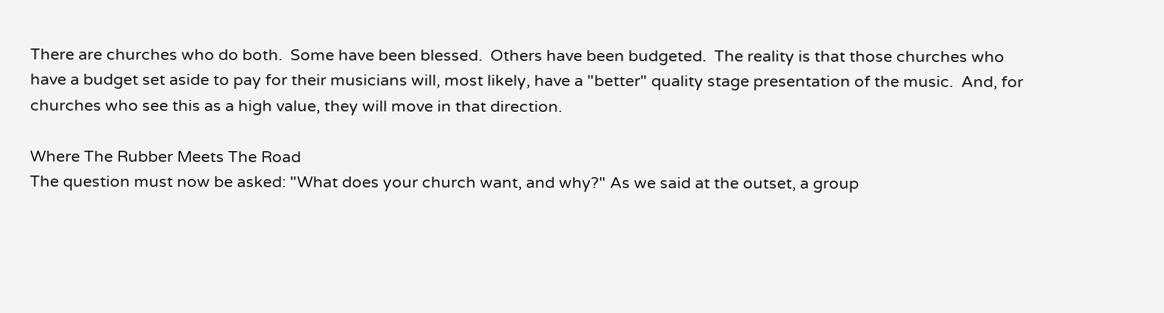There are churches who do both.  Some have been blessed.  Others have been budgeted.  The reality is that those churches who have a budget set aside to pay for their musicians will, most likely, have a "better" quality stage presentation of the music.  And, for churches who see this as a high value, they will move in that direction.

Where The Rubber Meets The Road
The question must now be asked: "What does your church want, and why?" As we said at the outset, a group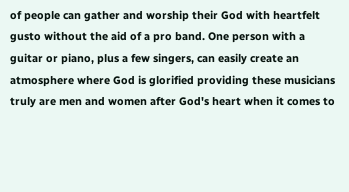of people can gather and worship their God with heartfelt gusto without the aid of a pro band. One person with a guitar or piano, plus a few singers, can easily create an atmosphere where God is glorified providing these musicians truly are men and women after God's heart when it comes to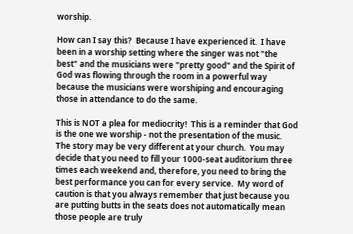worship.

How can I say this?  Because I have experienced it.  I have been in a worship setting where the singer was not "the best" and the musicians were "pretty good" and the Spirit of God was flowing through the room in a powerful way because the musicians were worshiping and encouraging those in attendance to do the same.

This is NOT a plea for mediocrity!  This is a reminder that God is the one we worship - not the presentation of the music.  The story may be very different at your church.  You may decide that you need to fill your 1000-seat auditorium three times each weekend and, therefore, you need to bring the best performance you can for every service.  My word of caution is that you always remember that just because you are putting butts in the seats does not automatically mean those people are truly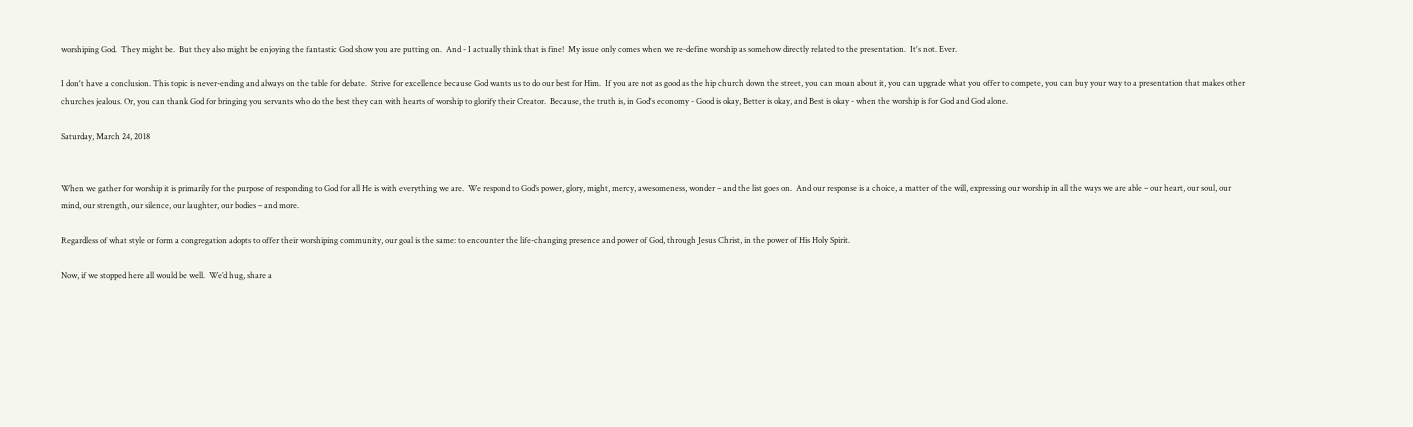worshiping God.  They might be.  But they also might be enjoying the fantastic God show you are putting on.  And - I actually think that is fine!  My issue only comes when we re-define worship as somehow directly related to the presentation.  It's not. Ever.

I don't have a conclusion. This topic is never-ending and always on the table for debate.  Strive for excellence because God wants us to do our best for Him.  If you are not as good as the hip church down the street, you can moan about it, you can upgrade what you offer to compete, you can buy your way to a presentation that makes other churches jealous. Or, you can thank God for bringing you servants who do the best they can with hearts of worship to glorify their Creator.  Because, the truth is, in God's economy - Good is okay, Better is okay, and Best is okay - when the worship is for God and God alone.

Saturday, March 24, 2018


When we gather for worship it is primarily for the purpose of responding to God for all He is with everything we are.  We respond to God’s power, glory, might, mercy, awesomeness, wonder – and the list goes on.  And our response is a choice, a matter of the will, expressing our worship in all the ways we are able – our heart, our soul, our mind, our strength, our silence, our laughter, our bodies – and more.

Regardless of what style or form a congregation adopts to offer their worshiping community, our goal is the same: to encounter the life-changing presence and power of God, through Jesus Christ, in the power of His Holy Spirit.

Now, if we stopped here all would be well.  We’d hug, share a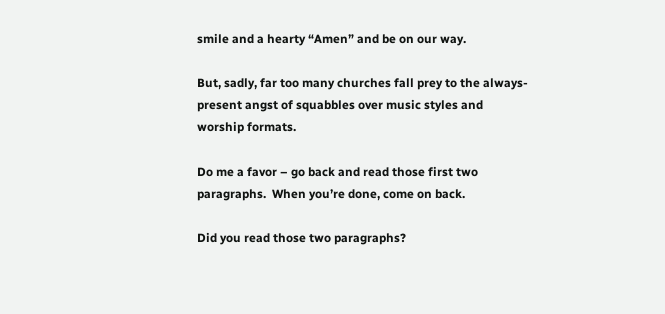smile and a hearty “Amen” and be on our way.

But, sadly, far too many churches fall prey to the always-present angst of squabbles over music styles and worship formats.

Do me a favor – go back and read those first two paragraphs.  When you’re done, come on back.

Did you read those two paragraphs?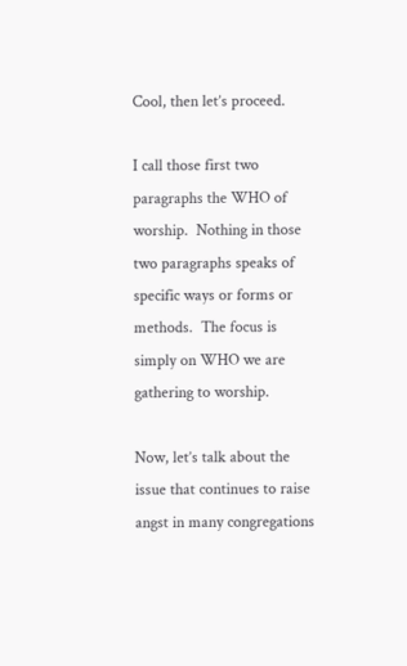Cool, then let’s proceed.

I call those first two paragraphs the WHO of worship.  Nothing in those two paragraphs speaks of specific ways or forms or methods.  The focus is simply on WHO we are gathering to worship.

Now, let’s talk about the issue that continues to raise angst in many congregations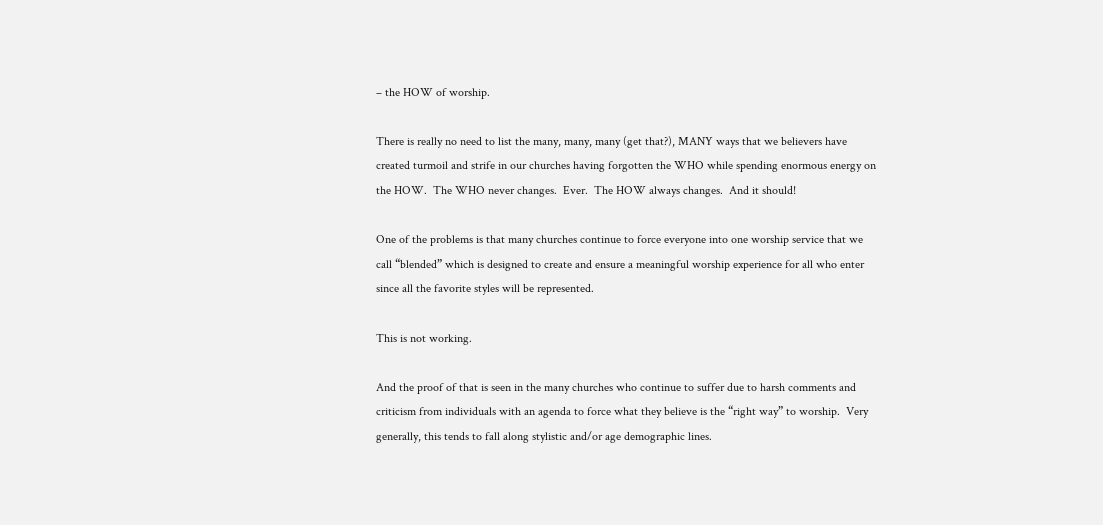– the HOW of worship.

There is really no need to list the many, many, many (get that?), MANY ways that we believers have created turmoil and strife in our churches having forgotten the WHO while spending enormous energy on the HOW.  The WHO never changes.  Ever.  The HOW always changes.  And it should!

One of the problems is that many churches continue to force everyone into one worship service that we call “blended” which is designed to create and ensure a meaningful worship experience for all who enter since all the favorite styles will be represented.

This is not working.

And the proof of that is seen in the many churches who continue to suffer due to harsh comments and criticism from individuals with an agenda to force what they believe is the “right way” to worship.  Very generally, this tends to fall along stylistic and/or age demographic lines.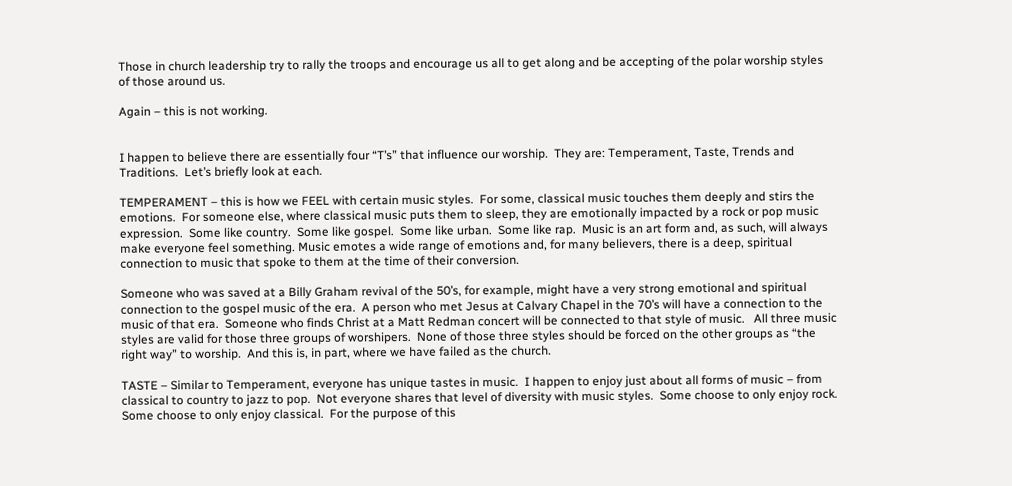Those in church leadership try to rally the troops and encourage us all to get along and be accepting of the polar worship styles of those around us.

Again – this is not working.


I happen to believe there are essentially four “T’s” that influence our worship.  They are: Temperament, Taste, Trends and Traditions.  Let’s briefly look at each.

TEMPERAMENT – this is how we FEEL with certain music styles.  For some, classical music touches them deeply and stirs the emotions.  For someone else, where classical music puts them to sleep, they are emotionally impacted by a rock or pop music expression.  Some like country.  Some like gospel.  Some like urban.  Some like rap.  Music is an art form and, as such, will always make everyone feel something. Music emotes a wide range of emotions and, for many believers, there is a deep, spiritual connection to music that spoke to them at the time of their conversion.

Someone who was saved at a Billy Graham revival of the 50’s, for example, might have a very strong emotional and spiritual connection to the gospel music of the era.  A person who met Jesus at Calvary Chapel in the 70’s will have a connection to the music of that era.  Someone who finds Christ at a Matt Redman concert will be connected to that style of music.   All three music styles are valid for those three groups of worshipers.  None of those three styles should be forced on the other groups as “the right way” to worship.  And this is, in part, where we have failed as the church.

TASTE – Similar to Temperament, everyone has unique tastes in music.  I happen to enjoy just about all forms of music – from classical to country to jazz to pop.  Not everyone shares that level of diversity with music styles.  Some choose to only enjoy rock.  Some choose to only enjoy classical.  For the purpose of this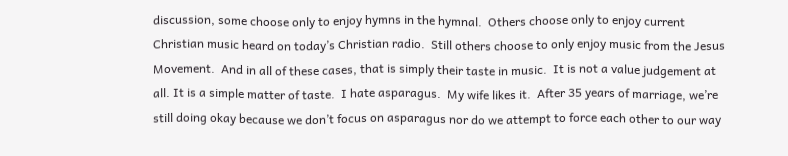discussion, some choose only to enjoy hymns in the hymnal.  Others choose only to enjoy current Christian music heard on today’s Christian radio.  Still others choose to only enjoy music from the Jesus Movement.  And in all of these cases, that is simply their taste in music.  It is not a value judgement at all. It is a simple matter of taste.  I hate asparagus.  My wife likes it.  After 35 years of marriage, we’re still doing okay because we don’t focus on asparagus nor do we attempt to force each other to our way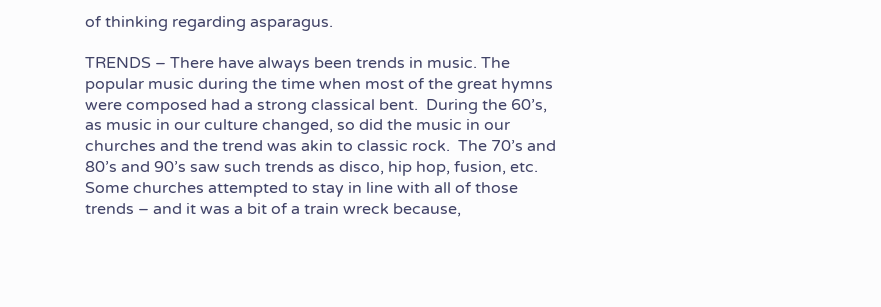of thinking regarding asparagus.

TRENDS – There have always been trends in music. The popular music during the time when most of the great hymns were composed had a strong classical bent.  During the 60’s, as music in our culture changed, so did the music in our churches and the trend was akin to classic rock.  The 70’s and 80’s and 90’s saw such trends as disco, hip hop, fusion, etc.  Some churches attempted to stay in line with all of those trends – and it was a bit of a train wreck because,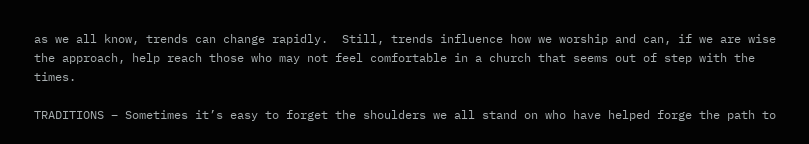as we all know, trends can change rapidly.  Still, trends influence how we worship and can, if we are wise the approach, help reach those who may not feel comfortable in a church that seems out of step with the times.

TRADITIONS – Sometimes it’s easy to forget the shoulders we all stand on who have helped forge the path to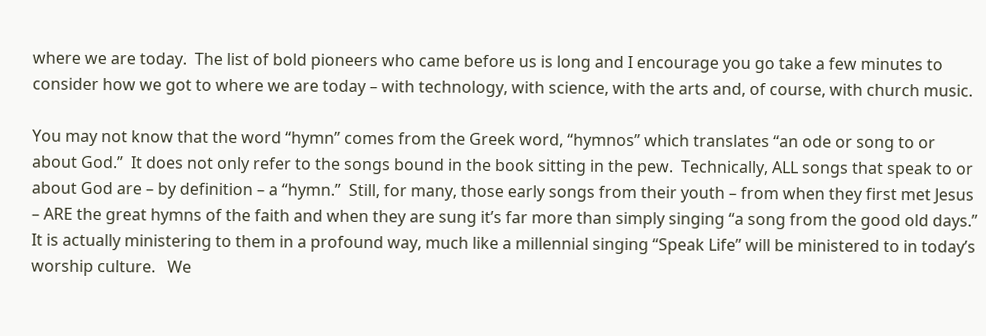where we are today.  The list of bold pioneers who came before us is long and I encourage you go take a few minutes to consider how we got to where we are today – with technology, with science, with the arts and, of course, with church music.

You may not know that the word “hymn” comes from the Greek word, “hymnos” which translates “an ode or song to or about God.”  It does not only refer to the songs bound in the book sitting in the pew.  Technically, ALL songs that speak to or about God are – by definition – a “hymn.”  Still, for many, those early songs from their youth – from when they first met Jesus – ARE the great hymns of the faith and when they are sung it’s far more than simply singing “a song from the good old days.” It is actually ministering to them in a profound way, much like a millennial singing “Speak Life” will be ministered to in today’s worship culture.   We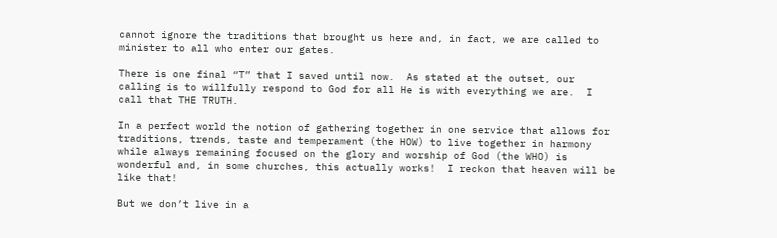cannot ignore the traditions that brought us here and, in fact, we are called to minister to all who enter our gates.

There is one final “T” that I saved until now.  As stated at the outset, our calling is to willfully respond to God for all He is with everything we are.  I call that THE TRUTH.

In a perfect world the notion of gathering together in one service that allows for traditions, trends, taste and temperament (the HOW) to live together in harmony while always remaining focused on the glory and worship of God (the WHO) is wonderful and, in some churches, this actually works!  I reckon that heaven will be like that!

But we don’t live in a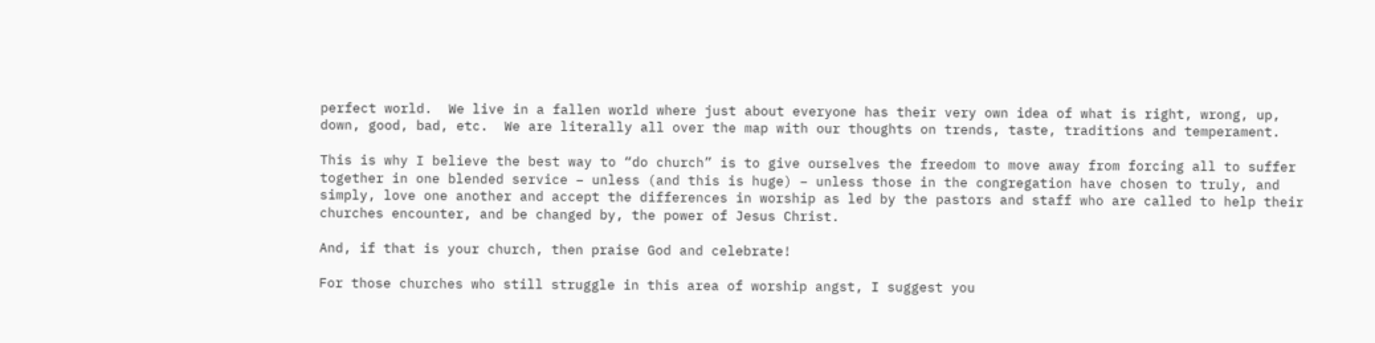perfect world.  We live in a fallen world where just about everyone has their very own idea of what is right, wrong, up, down, good, bad, etc.  We are literally all over the map with our thoughts on trends, taste, traditions and temperament.

This is why I believe the best way to “do church” is to give ourselves the freedom to move away from forcing all to suffer together in one blended service – unless (and this is huge) – unless those in the congregation have chosen to truly, and simply, love one another and accept the differences in worship as led by the pastors and staff who are called to help their churches encounter, and be changed by, the power of Jesus Christ.

And, if that is your church, then praise God and celebrate!

For those churches who still struggle in this area of worship angst, I suggest you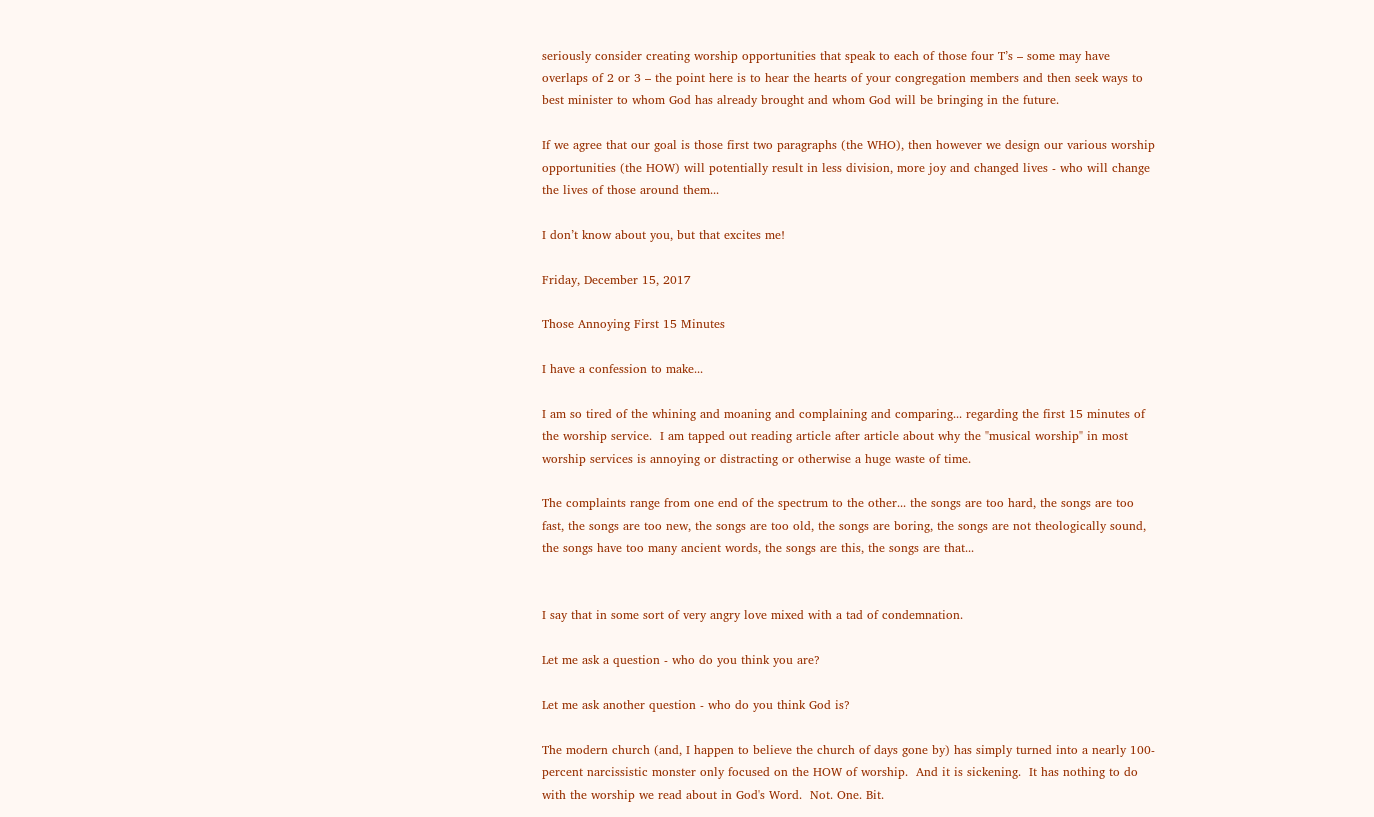seriously consider creating worship opportunities that speak to each of those four T’s – some may have overlaps of 2 or 3 – the point here is to hear the hearts of your congregation members and then seek ways to best minister to whom God has already brought and whom God will be bringing in the future.

If we agree that our goal is those first two paragraphs (the WHO), then however we design our various worship opportunities (the HOW) will potentially result in less division, more joy and changed lives - who will change the lives of those around them...

I don’t know about you, but that excites me!

Friday, December 15, 2017

Those Annoying First 15 Minutes

I have a confession to make...

I am so tired of the whining and moaning and complaining and comparing... regarding the first 15 minutes of the worship service.  I am tapped out reading article after article about why the "musical worship" in most worship services is annoying or distracting or otherwise a huge waste of time.

The complaints range from one end of the spectrum to the other... the songs are too hard, the songs are too fast, the songs are too new, the songs are too old, the songs are boring, the songs are not theologically sound, the songs have too many ancient words, the songs are this, the songs are that...


I say that in some sort of very angry love mixed with a tad of condemnation.

Let me ask a question - who do you think you are?

Let me ask another question - who do you think God is?

The modern church (and, I happen to believe the church of days gone by) has simply turned into a nearly 100-percent narcissistic monster only focused on the HOW of worship.  And it is sickening.  It has nothing to do with the worship we read about in God's Word.  Not. One. Bit.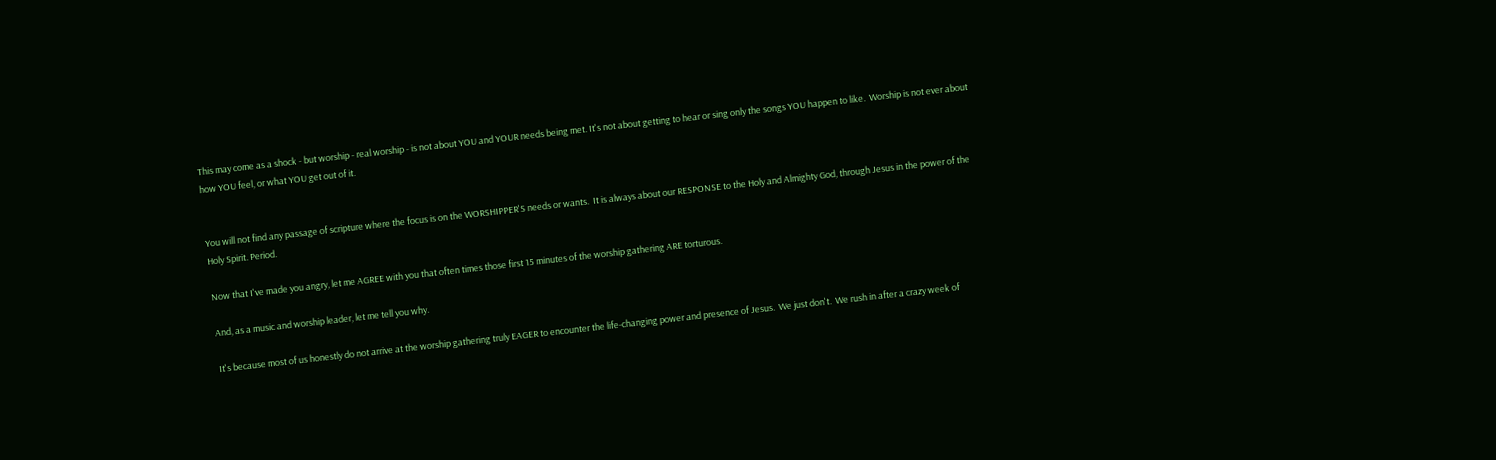This may come as a shock - but worship - real worship - is not about YOU and YOUR needs being met. It's not about getting to hear or sing only the songs YOU happen to like.  Worship is not ever about how YOU feel, or what YOU get out of it.


You will not find any passage of scripture where the focus is on the WORSHIPPER'S needs or wants.  It is always about our RESPONSE to the Holy and Almighty God, through Jesus in the power of the Holy Spirit. Period.

Now that I've made you angry, let me AGREE with you that often times those first 15 minutes of the worship gathering ARE torturous.

And, as a music and worship leader, let me tell you why.

It's because most of us honestly do not arrive at the worship gathering truly EAGER to encounter the life-changing power and presence of Jesus.  We just don't.  We rush in after a crazy week of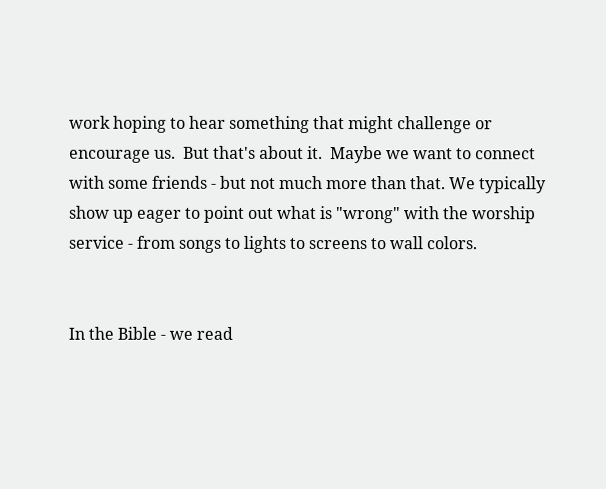work hoping to hear something that might challenge or encourage us.  But that's about it.  Maybe we want to connect with some friends - but not much more than that. We typically show up eager to point out what is "wrong" with the worship service - from songs to lights to screens to wall colors.


In the Bible - we read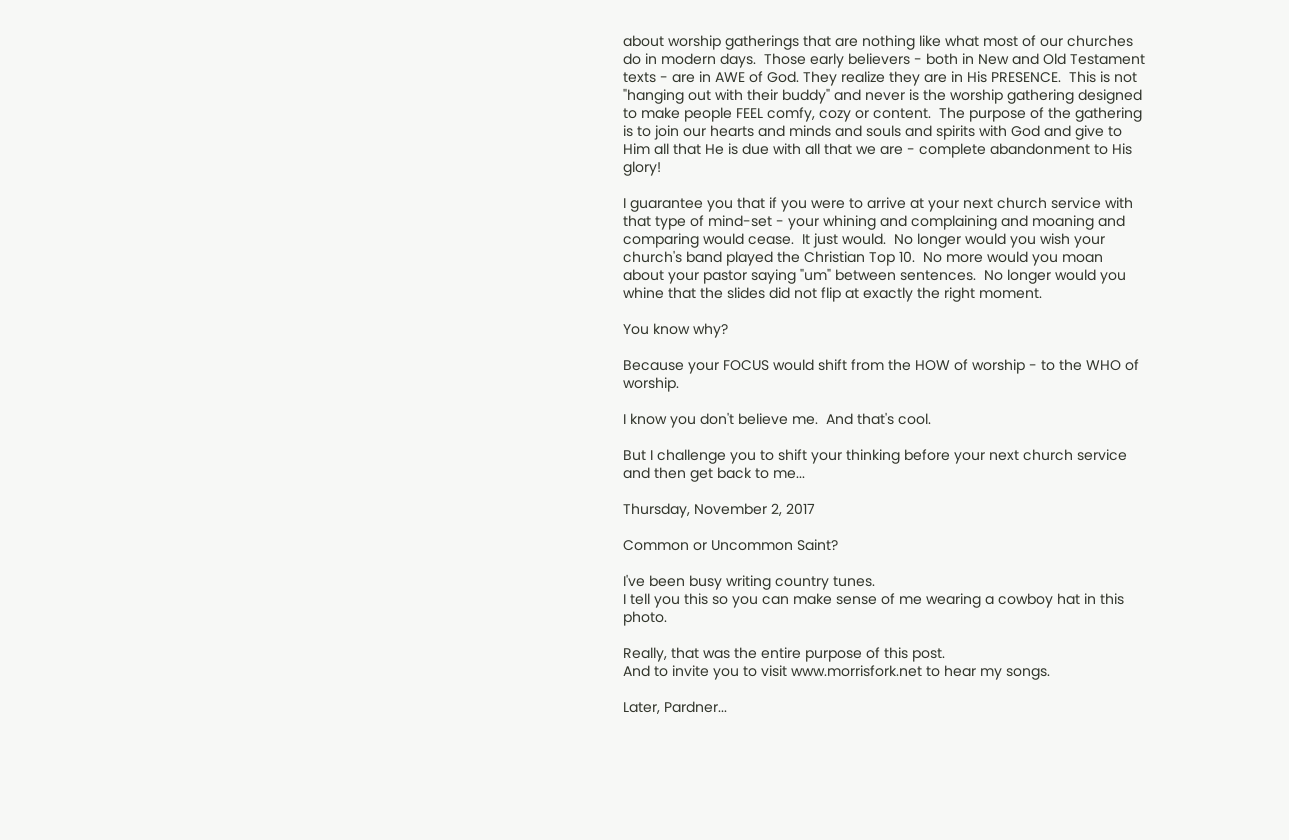about worship gatherings that are nothing like what most of our churches do in modern days.  Those early believers - both in New and Old Testament texts - are in AWE of God. They realize they are in His PRESENCE.  This is not "hanging out with their buddy" and never is the worship gathering designed to make people FEEL comfy, cozy or content.  The purpose of the gathering is to join our hearts and minds and souls and spirits with God and give to Him all that He is due with all that we are - complete abandonment to His glory!

I guarantee you that if you were to arrive at your next church service with that type of mind-set - your whining and complaining and moaning and comparing would cease.  It just would.  No longer would you wish your church's band played the Christian Top 10.  No more would you moan about your pastor saying "um" between sentences.  No longer would you whine that the slides did not flip at exactly the right moment.

You know why?

Because your FOCUS would shift from the HOW of worship - to the WHO of worship.

I know you don't believe me.  And that's cool.

But I challenge you to shift your thinking before your next church service and then get back to me...

Thursday, November 2, 2017

Common or Uncommon Saint?

I've been busy writing country tunes.
I tell you this so you can make sense of me wearing a cowboy hat in this photo.

Really, that was the entire purpose of this post.
And to invite you to visit www.morrisfork.net to hear my songs.

Later, Pardner...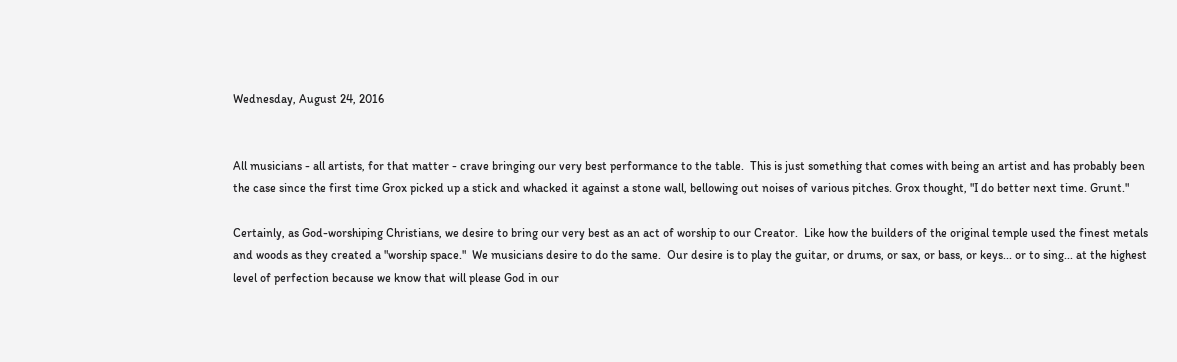Wednesday, August 24, 2016


All musicians - all artists, for that matter - crave bringing our very best performance to the table.  This is just something that comes with being an artist and has probably been the case since the first time Grox picked up a stick and whacked it against a stone wall, bellowing out noises of various pitches. Grox thought, "I do better next time. Grunt."

Certainly, as God-worshiping Christians, we desire to bring our very best as an act of worship to our Creator.  Like how the builders of the original temple used the finest metals and woods as they created a "worship space."  We musicians desire to do the same.  Our desire is to play the guitar, or drums, or sax, or bass, or keys... or to sing... at the highest level of perfection because we know that will please God in our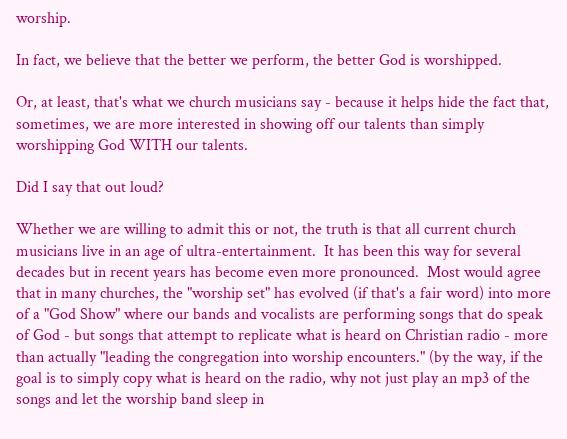worship.

In fact, we believe that the better we perform, the better God is worshipped.

Or, at least, that's what we church musicians say - because it helps hide the fact that, sometimes, we are more interested in showing off our talents than simply worshipping God WITH our talents.

Did I say that out loud?

Whether we are willing to admit this or not, the truth is that all current church musicians live in an age of ultra-entertainment.  It has been this way for several decades but in recent years has become even more pronounced.  Most would agree that in many churches, the "worship set" has evolved (if that's a fair word) into more of a "God Show" where our bands and vocalists are performing songs that do speak of God - but songs that attempt to replicate what is heard on Christian radio - more than actually "leading the congregation into worship encounters." (by the way, if the goal is to simply copy what is heard on the radio, why not just play an mp3 of the songs and let the worship band sleep in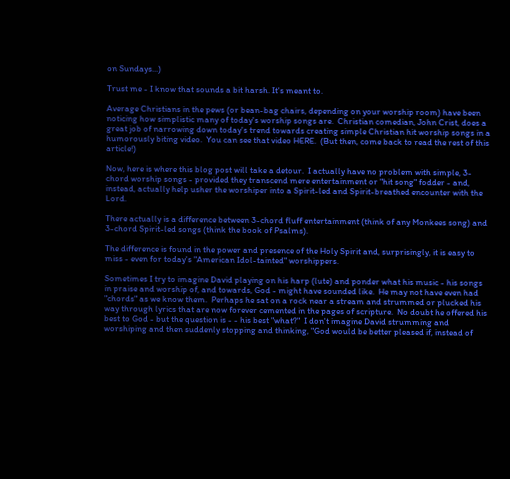on Sundays...)

Trust me - I know that sounds a bit harsh. It's meant to.

Average Christians in the pews (or bean-bag chairs, depending on your worship room) have been noticing how simplistic many of today's worship songs are.  Christian comedian, John Crist, does a great job of narrowing down today's trend towards creating simple Christian hit worship songs in a humorously biting video.  You can see that video HERE.  (But then, come back to read the rest of this article!)

Now, here is where this blog post will take a detour.  I actually have no problem with simple, 3-chord worship songs - provided they transcend mere entertainment or "hit song" fodder - and, instead, actually help usher the worshiper into a Spirit-led and Spirit-breathed encounter with the Lord.

There actually is a difference between 3-chord fluff entertainment (think of any Monkees song) and 3-chord Spirit-led songs (think the book of Psalms).

The difference is found in the power and presence of the Holy Spirit and, surprisingly, it is easy to miss - even for today's "American Idol-tainted" worshippers.

Sometimes I try to imagine David playing on his harp (lute) and ponder what his music - his songs in praise and worship of, and towards, God - might have sounded like.  He may not have even had "chords" as we know them.  Perhaps he sat on a rock near a stream and strummed or plucked his way through lyrics that are now forever cemented in the pages of scripture.  No doubt he offered his best to God - but the question is - - his best "what?"  I don't imagine David strumming and worshiping and then suddenly stopping and thinking, "God would be better pleased if, instead of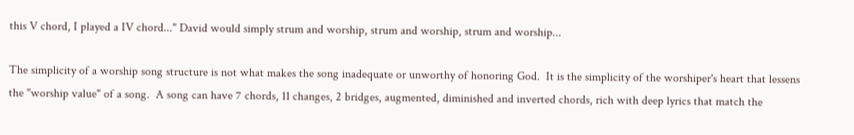this V chord, I played a IV chord..." David would simply strum and worship, strum and worship, strum and worship...

The simplicity of a worship song structure is not what makes the song inadequate or unworthy of honoring God.  It is the simplicity of the worshiper's heart that lessens the "worship value" of a song.  A song can have 7 chords, 11 changes, 2 bridges, augmented, diminished and inverted chords, rich with deep lyrics that match the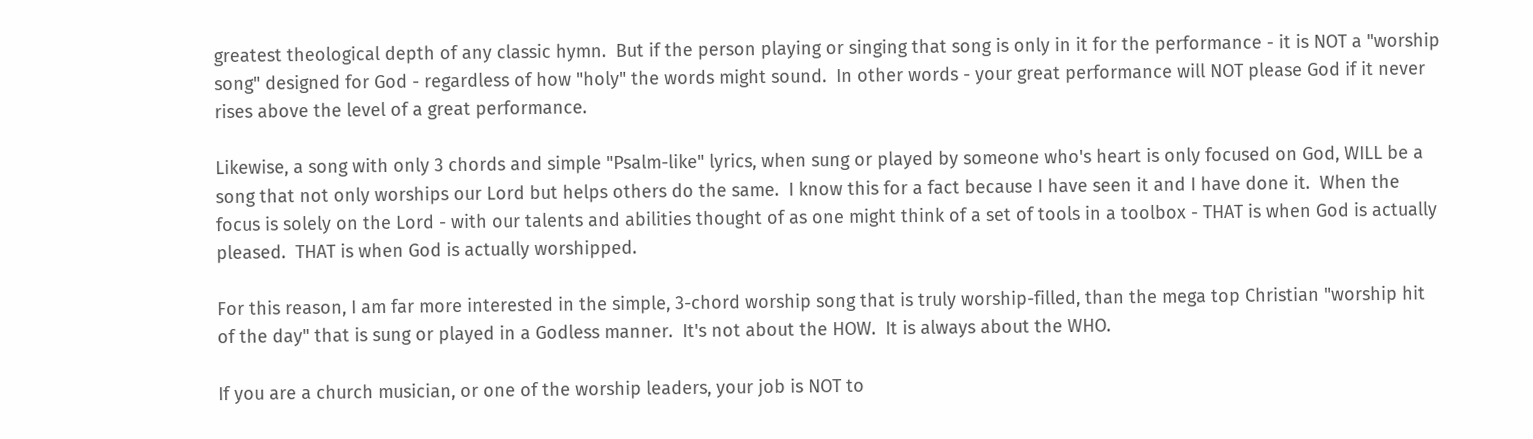greatest theological depth of any classic hymn.  But if the person playing or singing that song is only in it for the performance - it is NOT a "worship song" designed for God - regardless of how "holy" the words might sound.  In other words - your great performance will NOT please God if it never rises above the level of a great performance.

Likewise, a song with only 3 chords and simple "Psalm-like" lyrics, when sung or played by someone who's heart is only focused on God, WILL be a song that not only worships our Lord but helps others do the same.  I know this for a fact because I have seen it and I have done it.  When the focus is solely on the Lord - with our talents and abilities thought of as one might think of a set of tools in a toolbox - THAT is when God is actually pleased.  THAT is when God is actually worshipped.

For this reason, I am far more interested in the simple, 3-chord worship song that is truly worship-filled, than the mega top Christian "worship hit of the day" that is sung or played in a Godless manner.  It's not about the HOW.  It is always about the WHO.

If you are a church musician, or one of the worship leaders, your job is NOT to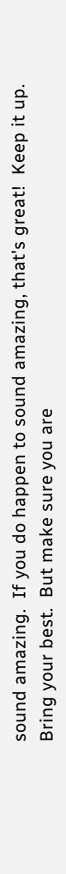sound amazing.  If you do happen to sound amazing, that's great!  Keep it up.  Bring your best.  But make sure you are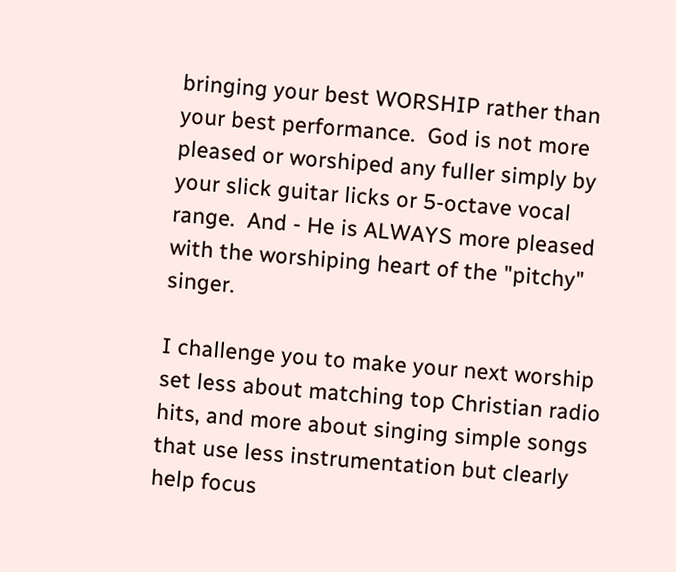bringing your best WORSHIP rather than your best performance.  God is not more pleased or worshiped any fuller simply by your slick guitar licks or 5-octave vocal range.  And - He is ALWAYS more pleased with the worshiping heart of the "pitchy" singer.

I challenge you to make your next worship set less about matching top Christian radio hits, and more about singing simple songs that use less instrumentation but clearly help focus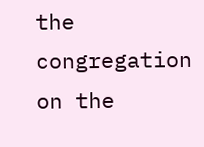the congregation on the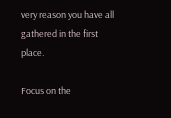very reason you have all gathered in the first place.

Focus on the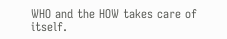WHO and the HOW takes care of itself.